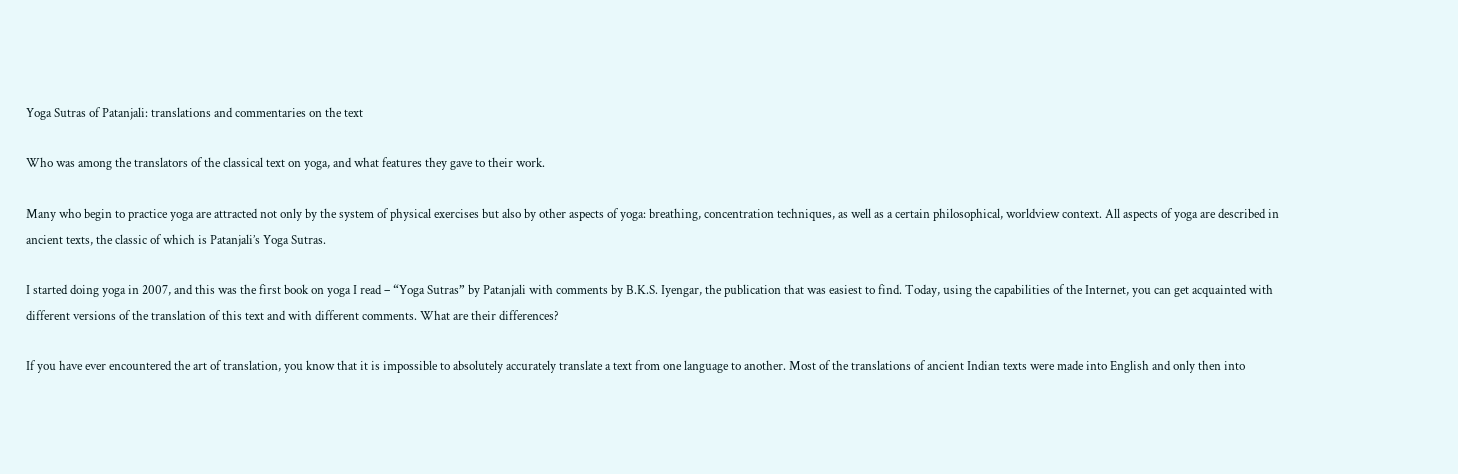Yoga Sutras of Patanjali: translations and commentaries on the text

Who was among the translators of the classical text on yoga, and what features they gave to their work.

Many who begin to practice yoga are attracted not only by the system of physical exercises but also by other aspects of yoga: breathing, concentration techniques, as well as a certain philosophical, worldview context. All aspects of yoga are described in ancient texts, the classic of which is Patanjali’s Yoga Sutras.

I started doing yoga in 2007, and this was the first book on yoga I read – “Yoga Sutras” by Patanjali with comments by B.K.S. Iyengar, the publication that was easiest to find. Today, using the capabilities of the Internet, you can get acquainted with different versions of the translation of this text and with different comments. What are their differences?

If you have ever encountered the art of translation, you know that it is impossible to absolutely accurately translate a text from one language to another. Most of the translations of ancient Indian texts were made into English and only then into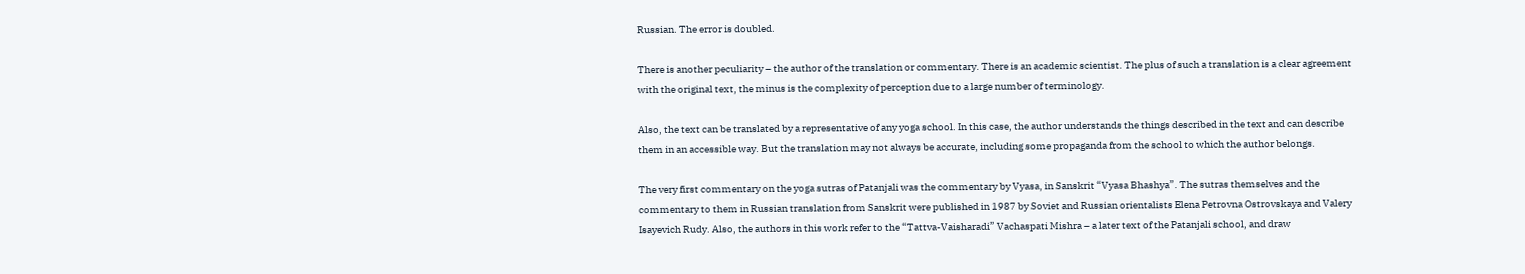Russian. The error is doubled.

There is another peculiarity – the author of the translation or commentary. There is an academic scientist. The plus of such a translation is a clear agreement with the original text, the minus is the complexity of perception due to a large number of terminology.

Also, the text can be translated by a representative of any yoga school. In this case, the author understands the things described in the text and can describe them in an accessible way. But the translation may not always be accurate, including some propaganda from the school to which the author belongs.

The very first commentary on the yoga sutras of Patanjali was the commentary by Vyasa, in Sanskrit “Vyasa Bhashya”. The sutras themselves and the commentary to them in Russian translation from Sanskrit were published in 1987 by Soviet and Russian orientalists Elena Petrovna Ostrovskaya and Valery Isayevich Rudy. Also, the authors in this work refer to the “Tattva-Vaisharadi” Vachaspati Mishra – a later text of the Patanjali school, and draw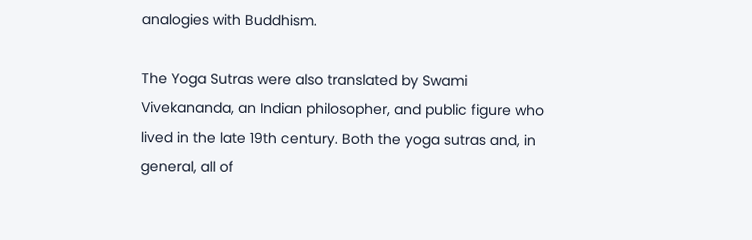analogies with Buddhism.

The Yoga Sutras were also translated by Swami Vivekananda, an Indian philosopher, and public figure who lived in the late 19th century. Both the yoga sutras and, in general, all of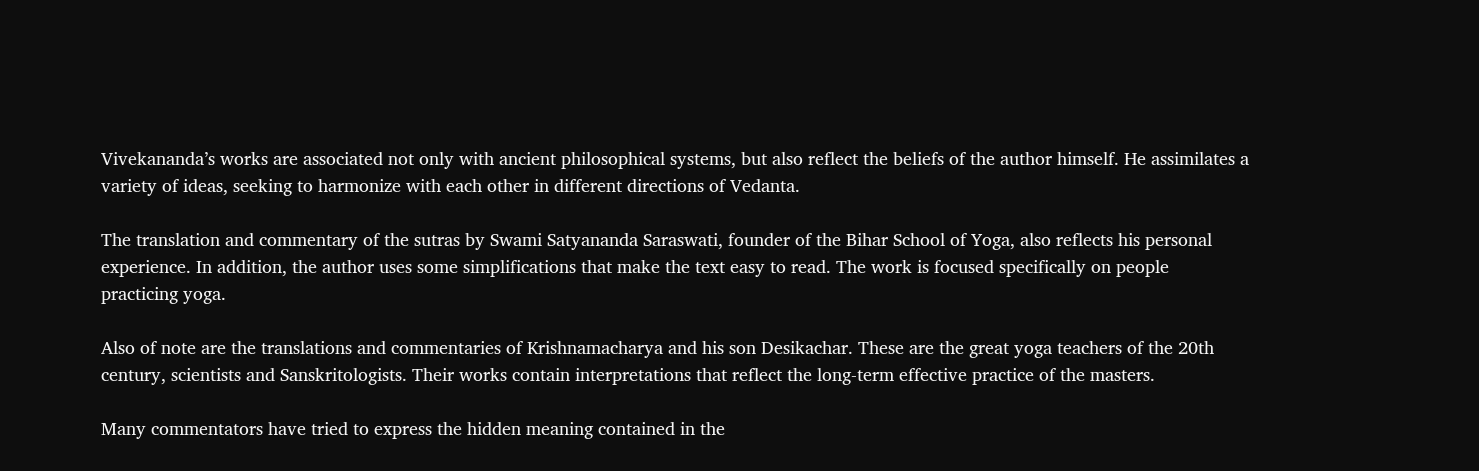Vivekananda’s works are associated not only with ancient philosophical systems, but also reflect the beliefs of the author himself. He assimilates a variety of ideas, seeking to harmonize with each other in different directions of Vedanta.

The translation and commentary of the sutras by Swami Satyananda Saraswati, founder of the Bihar School of Yoga, also reflects his personal experience. In addition, the author uses some simplifications that make the text easy to read. The work is focused specifically on people practicing yoga.

Also of note are the translations and commentaries of Krishnamacharya and his son Desikachar. These are the great yoga teachers of the 20th century, scientists and Sanskritologists. Their works contain interpretations that reflect the long-term effective practice of the masters.

Many commentators have tried to express the hidden meaning contained in the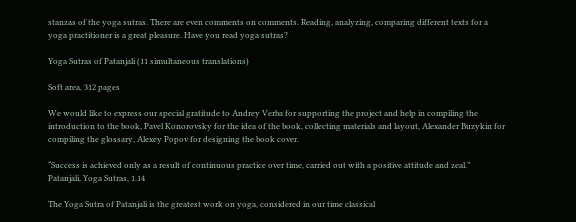stanzas of the yoga sutras. There are even comments on comments. Reading, analyzing, comparing different texts for a yoga practitioner is a great pleasure. Have you read yoga sutras?

Yoga Sutras of Patanjali (11 simultaneous translations)

Soft area, 312 pages

We would like to express our special gratitude to Andrey Verba for supporting the project and help in compiling the introduction to the book, Pavel Konorovsky for the idea of the book, collecting materials and layout, Alexander Buzykin for compiling the glossary, Alexey Popov for designing the book cover.

“Success is achieved only as a result of continuous practice over time, carried out with a positive attitude and zeal.”
Patanjali, Yoga Sutras, 1.14

The Yoga Sutra of Patanjali is the greatest work on yoga, considered in our time classical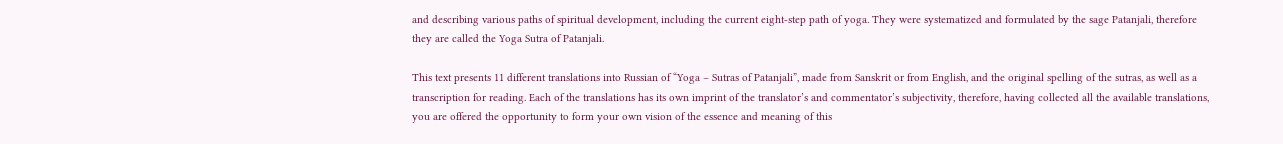and describing various paths of spiritual development, including the current eight-step path of yoga. They were systematized and formulated by the sage Patanjali, therefore they are called the Yoga Sutra of Patanjali.

This text presents 11 different translations into Russian of “Yoga – Sutras of Patanjali”, made from Sanskrit or from English, and the original spelling of the sutras, as well as a transcription for reading. Each of the translations has its own imprint of the translator’s and commentator’s subjectivity, therefore, having collected all the available translations, you are offered the opportunity to form your own vision of the essence and meaning of this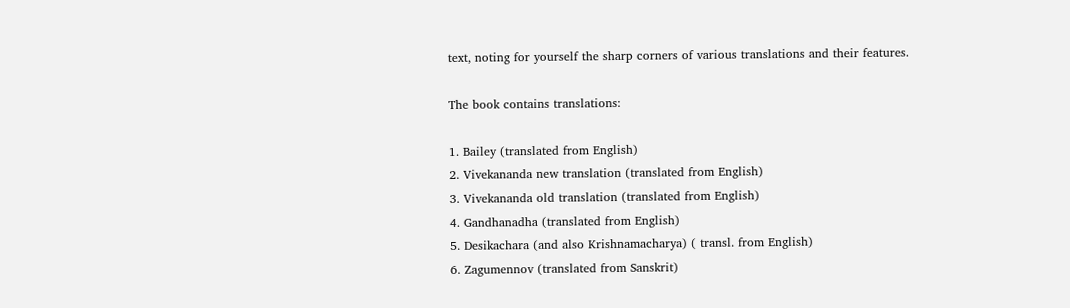text, noting for yourself the sharp corners of various translations and their features.

The book contains translations:

1. Bailey (translated from English)
2. Vivekananda new translation (translated from English)
3. Vivekananda old translation (translated from English)
4. Gandhanadha (translated from English)
5. Desikachara (and also Krishnamacharya) ( transl. from English)
6. Zagumennov (translated from Sanskrit)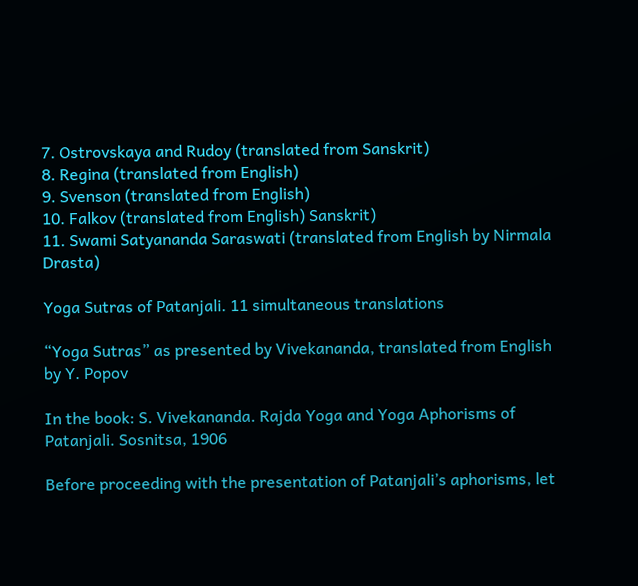7. Ostrovskaya and Rudoy (translated from Sanskrit)
8. Regina (translated from English)
9. Svenson (translated from English)
10. Falkov (translated from English) Sanskrit)
11. Swami Satyananda Saraswati (translated from English by Nirmala Drasta)

Yoga Sutras of Patanjali. 11 simultaneous translations

“Yoga Sutras” as presented by Vivekananda, translated from English by Y. Popov

In the book: S. Vivekananda. Rajda Yoga and Yoga Aphorisms of Patanjali. Sosnitsa, 1906

Before proceeding with the presentation of Patanjali’s aphorisms, let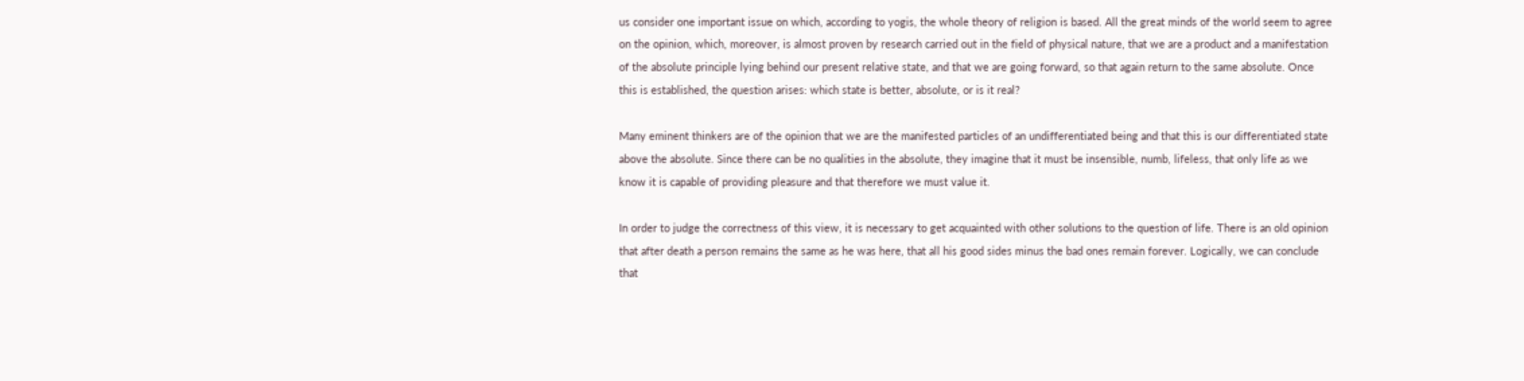us consider one important issue on which, according to yogis, the whole theory of religion is based. All the great minds of the world seem to agree on the opinion, which, moreover, is almost proven by research carried out in the field of physical nature, that we are a product and a manifestation of the absolute principle lying behind our present relative state, and that we are going forward, so that again return to the same absolute. Once this is established, the question arises: which state is better, absolute, or is it real?

Many eminent thinkers are of the opinion that we are the manifested particles of an undifferentiated being and that this is our differentiated state above the absolute. Since there can be no qualities in the absolute, they imagine that it must be insensible, numb, lifeless, that only life as we know it is capable of providing pleasure and that therefore we must value it.

In order to judge the correctness of this view, it is necessary to get acquainted with other solutions to the question of life. There is an old opinion that after death a person remains the same as he was here, that all his good sides minus the bad ones remain forever. Logically, we can conclude that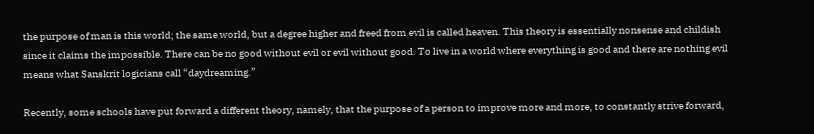the purpose of man is this world; the same world, but a degree higher and freed from evil is called heaven. This theory is essentially nonsense and childish since it claims the impossible. There can be no good without evil or evil without good. To live in a world where everything is good and there are nothing evil means what Sanskrit logicians call “daydreaming.”

Recently, some schools have put forward a different theory, namely, that the purpose of a person to improve more and more, to constantly strive forward,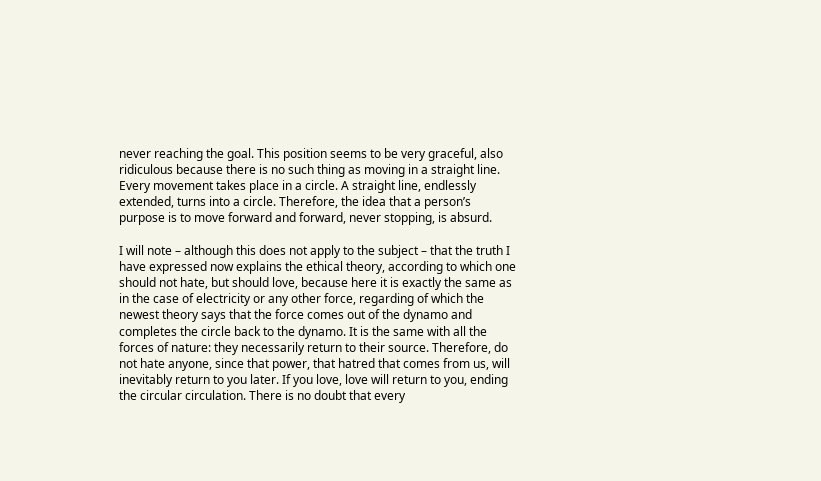never reaching the goal. This position seems to be very graceful, also ridiculous because there is no such thing as moving in a straight line. Every movement takes place in a circle. A straight line, endlessly extended, turns into a circle. Therefore, the idea that a person’s purpose is to move forward and forward, never stopping, is absurd.

I will note – although this does not apply to the subject – that the truth I have expressed now explains the ethical theory, according to which one should not hate, but should love, because here it is exactly the same as in the case of electricity or any other force, regarding of which the newest theory says that the force comes out of the dynamo and completes the circle back to the dynamo. It is the same with all the forces of nature: they necessarily return to their source. Therefore, do not hate anyone, since that power, that hatred that comes from us, will inevitably return to you later. If you love, love will return to you, ending the circular circulation. There is no doubt that every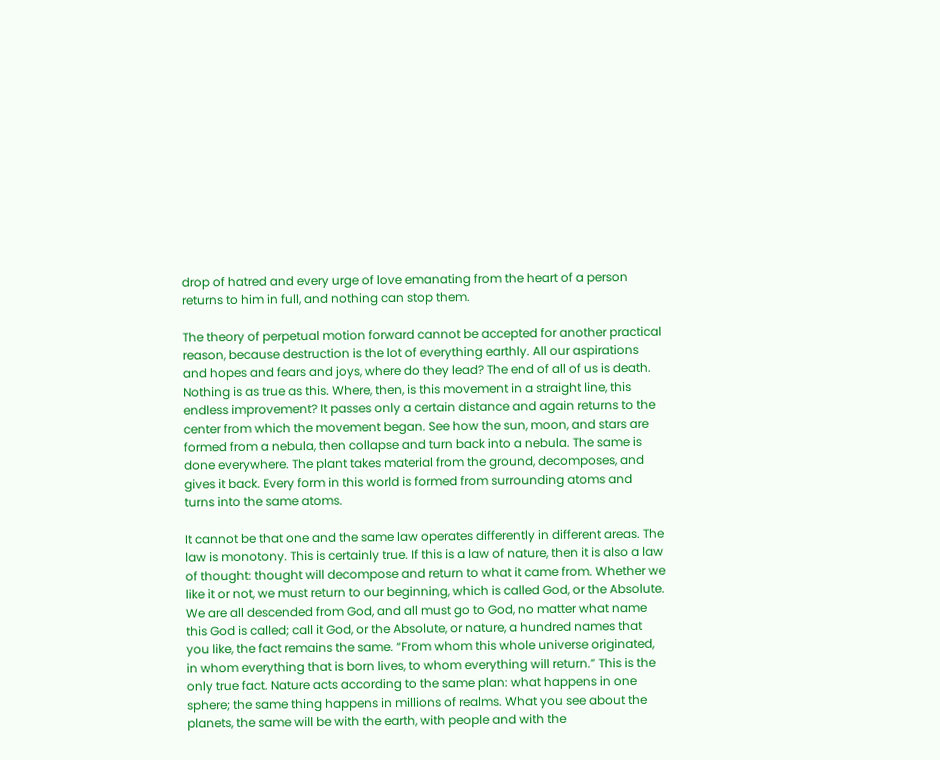drop of hatred and every urge of love emanating from the heart of a person returns to him in full, and nothing can stop them.

The theory of perpetual motion forward cannot be accepted for another practical reason, because destruction is the lot of everything earthly. All our aspirations and hopes and fears and joys, where do they lead? The end of all of us is death. Nothing is as true as this. Where, then, is this movement in a straight line, this endless improvement? It passes only a certain distance and again returns to the center from which the movement began. See how the sun, moon, and stars are formed from a nebula, then collapse and turn back into a nebula. The same is done everywhere. The plant takes material from the ground, decomposes, and gives it back. Every form in this world is formed from surrounding atoms and turns into the same atoms.

It cannot be that one and the same law operates differently in different areas. The law is monotony. This is certainly true. If this is a law of nature, then it is also a law of thought: thought will decompose and return to what it came from. Whether we like it or not, we must return to our beginning, which is called God, or the Absolute. We are all descended from God, and all must go to God, no matter what name this God is called; call it God, or the Absolute, or nature, a hundred names that you like, the fact remains the same. “From whom this whole universe originated, in whom everything that is born lives, to whom everything will return.” This is the only true fact. Nature acts according to the same plan: what happens in one sphere; the same thing happens in millions of realms. What you see about the planets, the same will be with the earth, with people and with the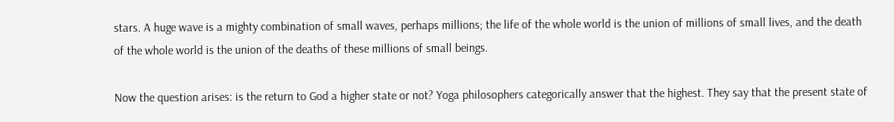stars. A huge wave is a mighty combination of small waves, perhaps millions; the life of the whole world is the union of millions of small lives, and the death of the whole world is the union of the deaths of these millions of small beings.

Now the question arises: is the return to God a higher state or not? Yoga philosophers categorically answer that the highest. They say that the present state of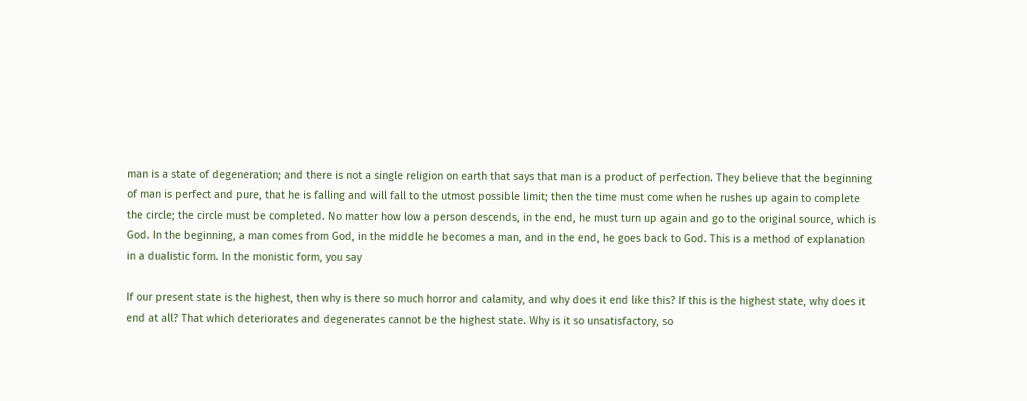man is a state of degeneration; and there is not a single religion on earth that says that man is a product of perfection. They believe that the beginning of man is perfect and pure, that he is falling and will fall to the utmost possible limit; then the time must come when he rushes up again to complete the circle; the circle must be completed. No matter how low a person descends, in the end, he must turn up again and go to the original source, which is God. In the beginning, a man comes from God, in the middle he becomes a man, and in the end, he goes back to God. This is a method of explanation in a dualistic form. In the monistic form, you say

If our present state is the highest, then why is there so much horror and calamity, and why does it end like this? If this is the highest state, why does it end at all? That which deteriorates and degenerates cannot be the highest state. Why is it so unsatisfactory, so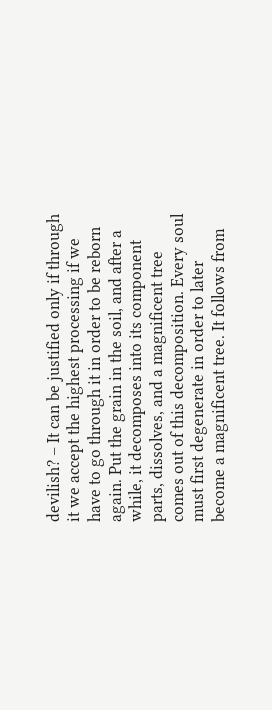devilish? – It can be justified only if through it we accept the highest processing if we have to go through it in order to be reborn again. Put the grain in the soil, and after a while, it decomposes into its component parts, dissolves, and a magnificent tree comes out of this decomposition. Every soul must first degenerate in order to later become a magnificent tree. It follows from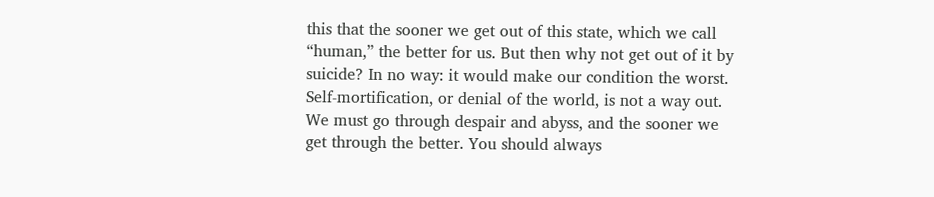this that the sooner we get out of this state, which we call “human,” the better for us. But then why not get out of it by suicide? In no way: it would make our condition the worst. Self-mortification, or denial of the world, is not a way out. We must go through despair and abyss, and the sooner we get through the better. You should always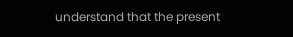understand that the present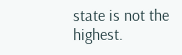state is not the highest.